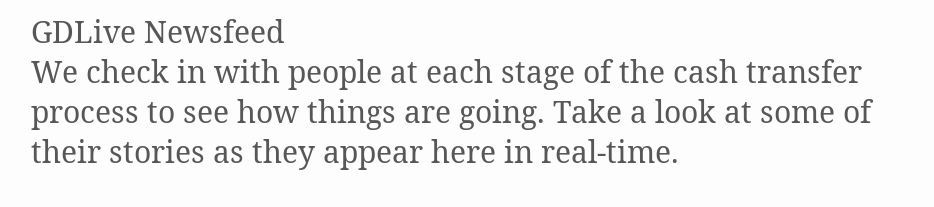GDLive Newsfeed
We check in with people at each stage of the cash transfer process to see how things are going. Take a look at some of their stories as they appear here in real-time.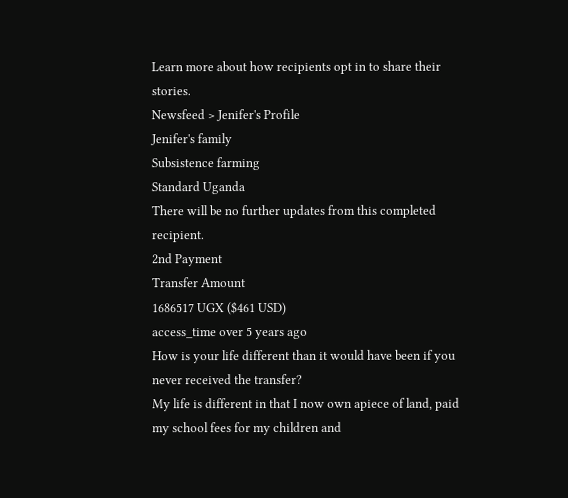Learn more about how recipients opt in to share their stories.
Newsfeed > Jenifer's Profile
Jenifer's family
Subsistence farming
Standard Uganda
There will be no further updates from this completed recipient.
2nd Payment
Transfer Amount
1686517 UGX ($461 USD)
access_time over 5 years ago
How is your life different than it would have been if you never received the transfer?
My life is different in that I now own apiece of land, paid my school fees for my children and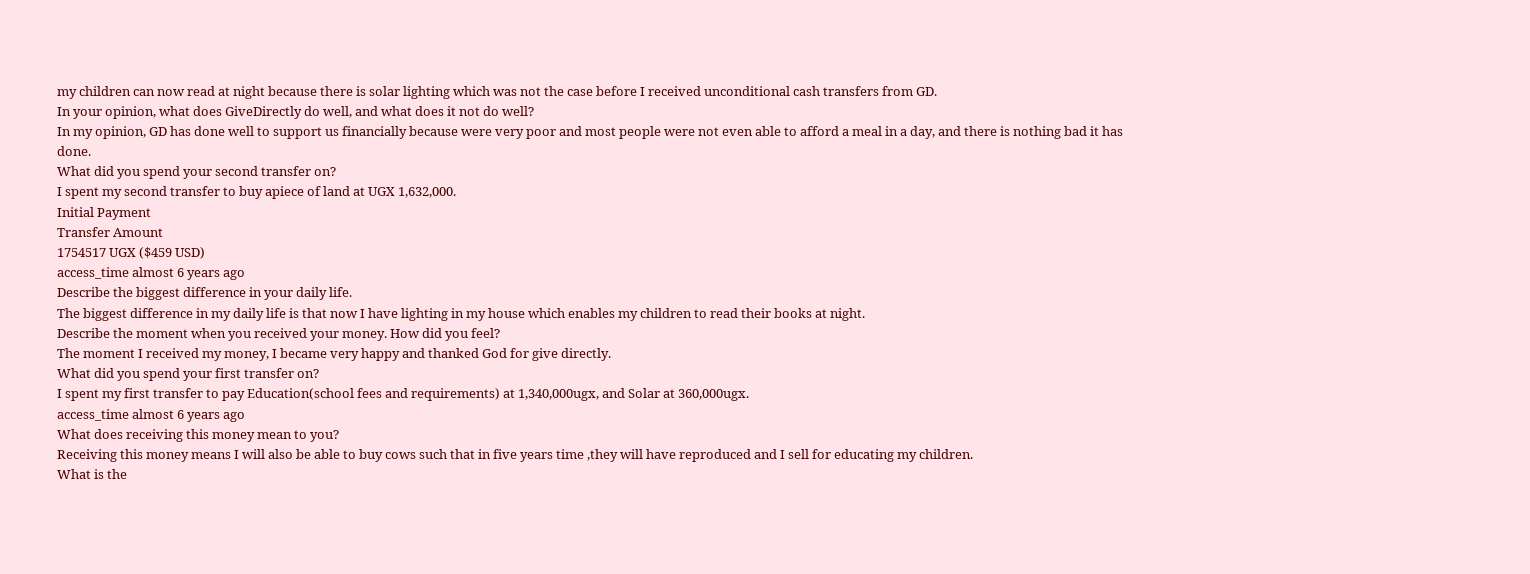my children can now read at night because there is solar lighting which was not the case before I received unconditional cash transfers from GD.
In your opinion, what does GiveDirectly do well, and what does it not do well?
In my opinion, GD has done well to support us financially because were very poor and most people were not even able to afford a meal in a day, and there is nothing bad it has done.
What did you spend your second transfer on?
I spent my second transfer to buy apiece of land at UGX 1,632,000.
Initial Payment
Transfer Amount
1754517 UGX ($459 USD)
access_time almost 6 years ago
Describe the biggest difference in your daily life.
The biggest difference in my daily life is that now I have lighting in my house which enables my children to read their books at night.
Describe the moment when you received your money. How did you feel?
The moment I received my money, I became very happy and thanked God for give directly.
What did you spend your first transfer on?
I spent my first transfer to pay Education(school fees and requirements) at 1,340,000ugx, and Solar at 360,000ugx.
access_time almost 6 years ago
What does receiving this money mean to you?
Receiving this money means I will also be able to buy cows such that in five years time ,they will have reproduced and I sell for educating my children.
What is the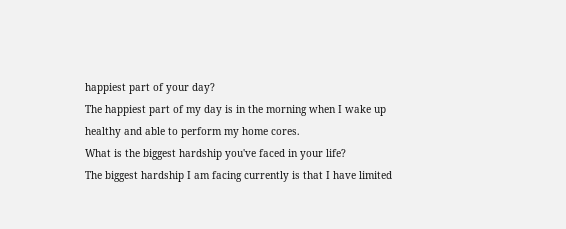happiest part of your day?
The happiest part of my day is in the morning when I wake up healthy and able to perform my home cores.
What is the biggest hardship you've faced in your life?
The biggest hardship I am facing currently is that I have limited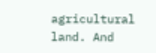agricultural land. And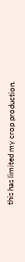this has limited my crop production.